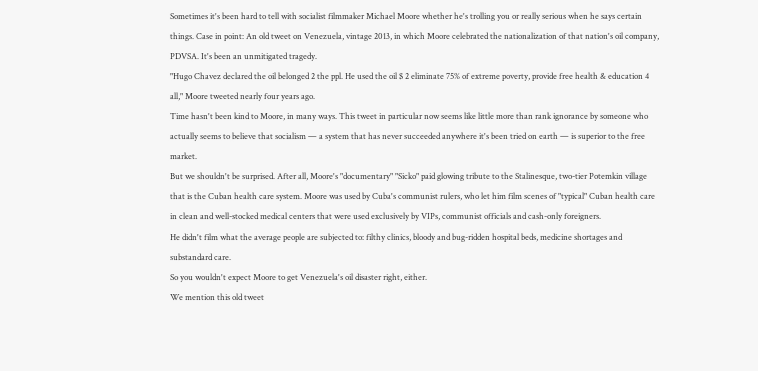Sometimes it's been hard to tell with socialist filmmaker Michael Moore whether he's trolling you or really serious when he says certain things. Case in point: An old tweet on Venezuela, vintage 2013, in which Moore celebrated the nationalization of that nation's oil company, PDVSA. It's been an unmitigated tragedy.
"Hugo Chavez declared the oil belonged 2 the ppl. He used the oil $ 2 eliminate 75% of extreme poverty, provide free health & education 4 all," Moore tweeted nearly four years ago.
Time hasn't been kind to Moore, in many ways. This tweet in particular now seems like little more than rank ignorance by someone who actually seems to believe that socialism — a system that has never succeeded anywhere it's been tried on earth — is superior to the free market.
But we shouldn't be surprised. After all, Moore's "documentary" "Sicko" paid glowing tribute to the Stalinesque, two-tier Potemkin village that is the Cuban health care system. Moore was used by Cuba's communist rulers, who let him film scenes of "typical" Cuban health care in clean and well-stocked medical centers that were used exclusively by VIPs, communist officials and cash-only foreigners.
He didn't film what the average people are subjected to: filthy clinics, bloody and bug-ridden hospital beds, medicine shortages and substandard care.
So you wouldn't expect Moore to get Venezuela's oil disaster right, either.
We mention this old tweet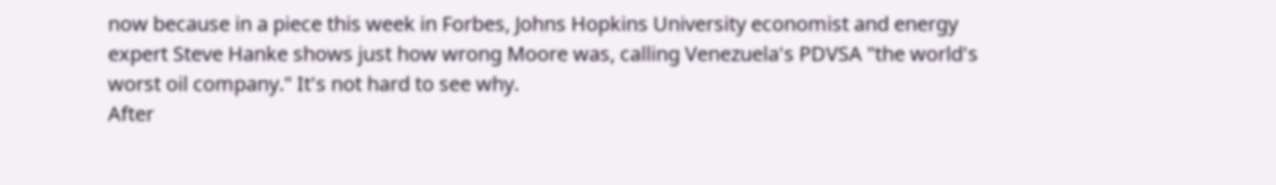now because in a piece this week in Forbes, Johns Hopkins University economist and energy expert Steve Hanke shows just how wrong Moore was, calling Venezuela's PDVSA "the world's worst oil company." It's not hard to see why.
After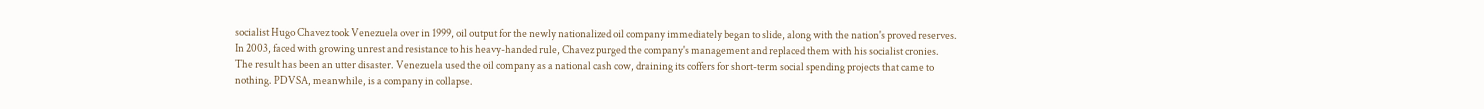socialist Hugo Chavez took Venezuela over in 1999, oil output for the newly nationalized oil company immediately began to slide, along with the nation's proved reserves. In 2003, faced with growing unrest and resistance to his heavy-handed rule, Chavez purged the company's management and replaced them with his socialist cronies.
The result has been an utter disaster. Venezuela used the oil company as a national cash cow, draining its coffers for short-term social spending projects that came to nothing. PDVSA, meanwhile, is a company in collapse.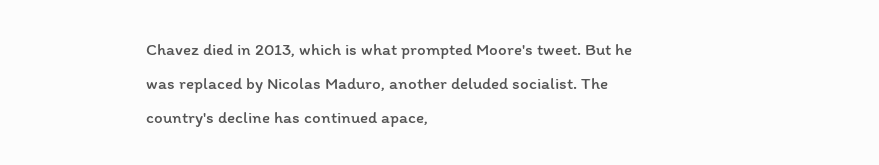Chavez died in 2013, which is what prompted Moore's tweet. But he was replaced by Nicolas Maduro, another deluded socialist. The country's decline has continued apace,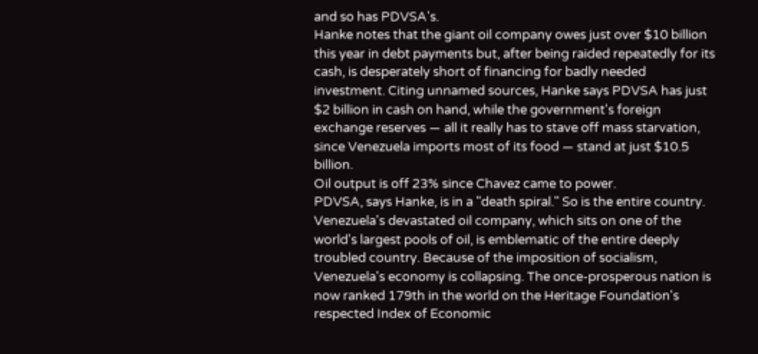and so has PDVSA's.
Hanke notes that the giant oil company owes just over $10 billion this year in debt payments but, after being raided repeatedly for its cash, is desperately short of financing for badly needed investment. Citing unnamed sources, Hanke says PDVSA has just $2 billion in cash on hand, while the government's foreign exchange reserves — all it really has to stave off mass starvation, since Venezuela imports most of its food — stand at just $10.5 billion.
Oil output is off 23% since Chavez came to power.
PDVSA, says Hanke, is in a "death spiral." So is the entire country.
Venezuela's devastated oil company, which sits on one of the world's largest pools of oil, is emblematic of the entire deeply troubled country. Because of the imposition of socialism, Venezuela's economy is collapsing. The once-prosperous nation is now ranked 179th in the world on the Heritage Foundation's respected Index of Economic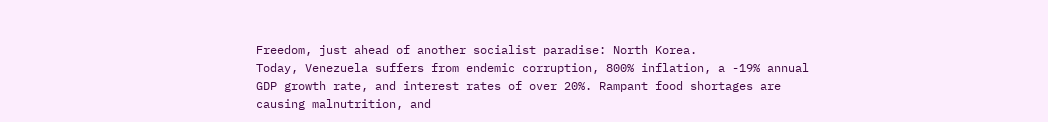Freedom, just ahead of another socialist paradise: North Korea.
Today, Venezuela suffers from endemic corruption, 800% inflation, a -19% annual GDP growth rate, and interest rates of over 20%. Rampant food shortages are causing malnutrition, and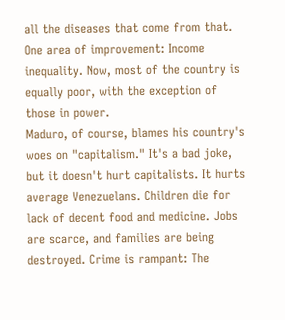all the diseases that come from that. One area of improvement: Income inequality. Now, most of the country is equally poor, with the exception of those in power.
Maduro, of course, blames his country's woes on "capitalism." It's a bad joke, but it doesn't hurt capitalists. It hurts average Venezuelans. Children die for lack of decent food and medicine. Jobs are scarce, and families are being destroyed. Crime is rampant: The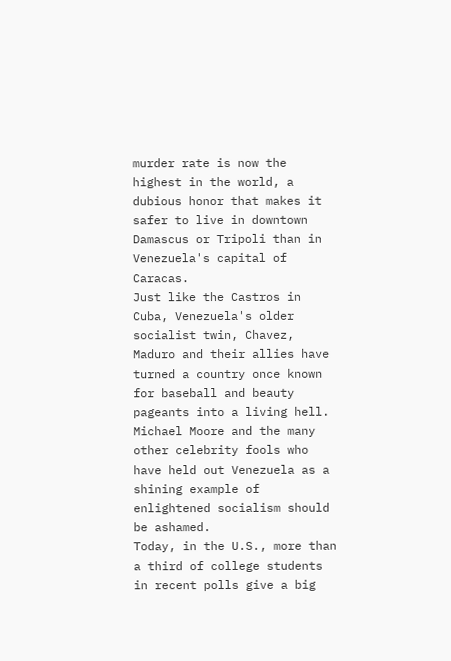murder rate is now the highest in the world, a dubious honor that makes it safer to live in downtown Damascus or Tripoli than in Venezuela's capital of Caracas.
Just like the Castros in Cuba, Venezuela's older socialist twin, Chavez, Maduro and their allies have turned a country once known for baseball and beauty pageants into a living hell. Michael Moore and the many other celebrity fools who have held out Venezuela as a shining example of enlightened socialism should be ashamed.
Today, in the U.S., more than a third of college students in recent polls give a big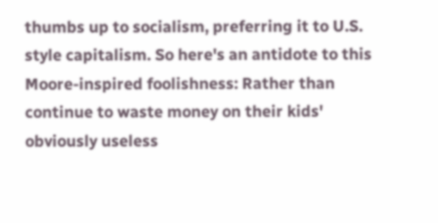thumbs up to socialism, preferring it to U.S. style capitalism. So here's an antidote to this Moore-inspired foolishness: Rather than continue to waste money on their kids' obviously useless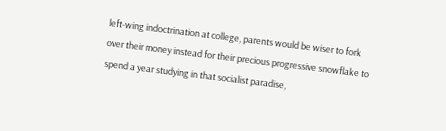left-wing indoctrination at college, parents would be wiser to fork over their money instead for their precious progressive snowflake to spend a year studying in that socialist paradise,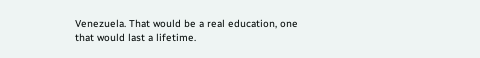Venezuela. That would be a real education, one that would last a lifetime.